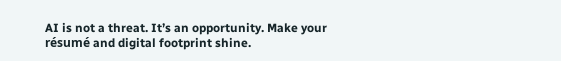AI is not a threat. It’s an opportunity. Make your résumé and digital footprint shine.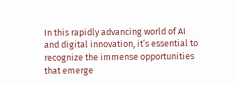In this rapidly advancing world of AI and digital innovation, it’s essential to recognize the immense opportunities that emerge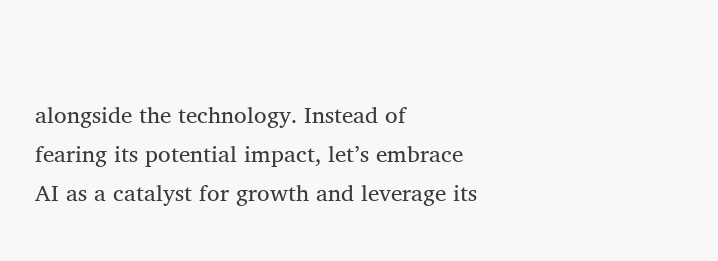alongside the technology. Instead of fearing its potential impact, let’s embrace AI as a catalyst for growth and leverage its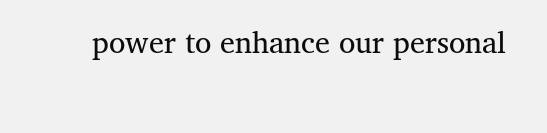power to enhance our personal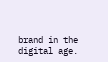brand in the digital age.